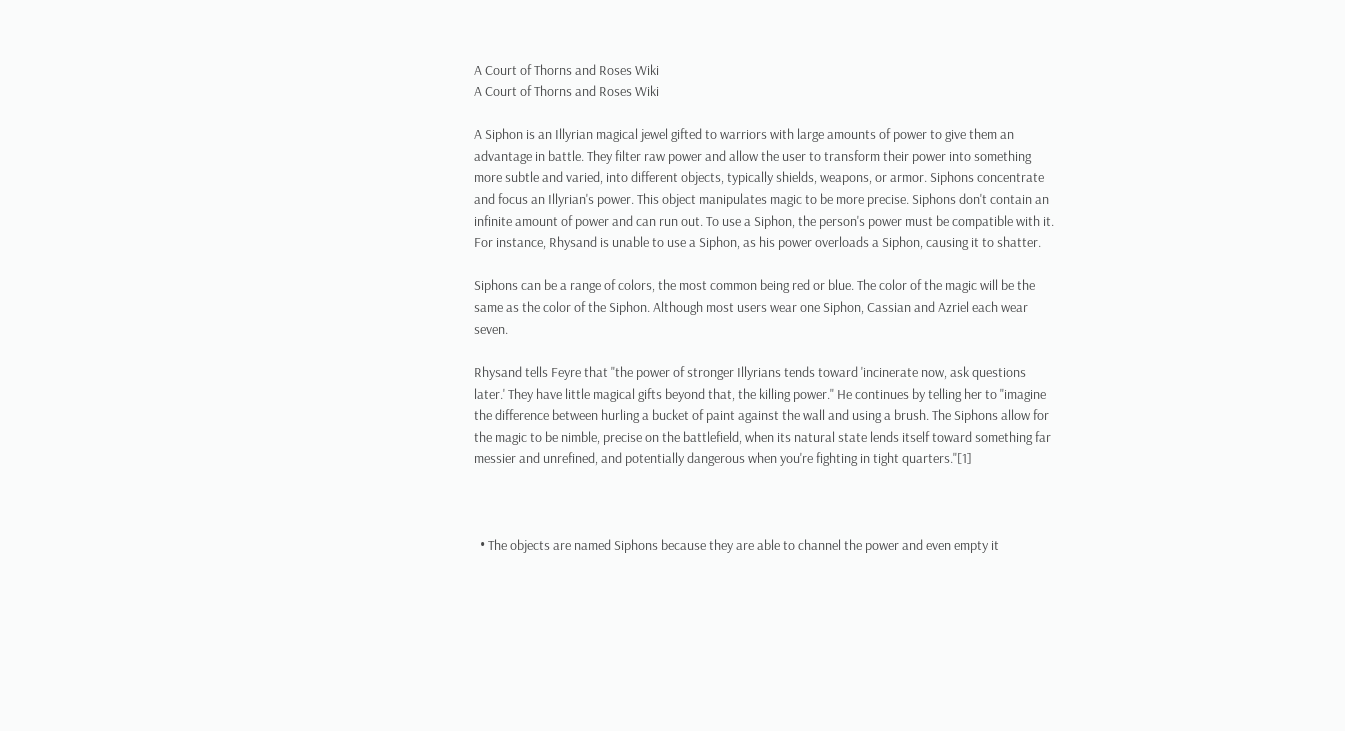A Court of Thorns and Roses Wiki
A Court of Thorns and Roses Wiki

A Siphon is an Illyrian magical jewel gifted to warriors with large amounts of power to give them an advantage in battle. They filter raw power and allow the user to transform their power into something more subtle and varied, into different objects, typically shields, weapons, or armor. Siphons concentrate and focus an Illyrian's power. This object manipulates magic to be more precise. Siphons don't contain an infinite amount of power and can run out. To use a Siphon, the person's power must be compatible with it. For instance, Rhysand is unable to use a Siphon, as his power overloads a Siphon, causing it to shatter.

Siphons can be a range of colors, the most common being red or blue. The color of the magic will be the same as the color of the Siphon. Although most users wear one Siphon, Cassian and Azriel each wear seven.

Rhysand tells Feyre that "the power of stronger Illyrians tends toward 'incinerate now, ask questions later.' They have little magical gifts beyond that, the killing power." He continues by telling her to "imagine the difference between hurling a bucket of paint against the wall and using a brush. The Siphons allow for the magic to be nimble, precise on the battlefield, when its natural state lends itself toward something far messier and unrefined, and potentially dangerous when you're fighting in tight quarters."[1]



  • The objects are named Siphons because they are able to channel the power and even empty it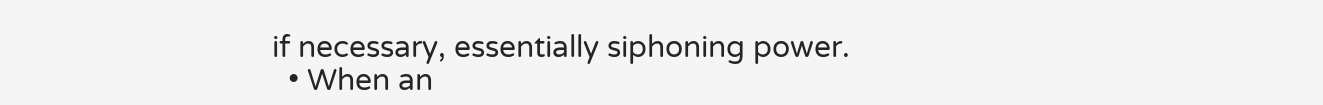if necessary, essentially siphoning power.
  • When an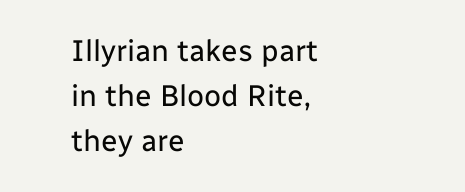Illyrian takes part in the Blood Rite, they are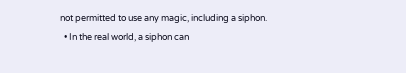not permitted to use any magic, including a siphon.
  • In the real world, a siphon can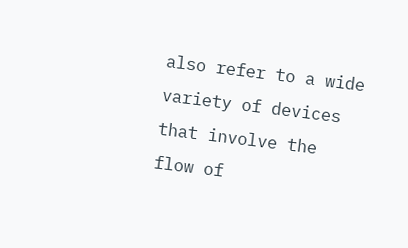also refer to a wide variety of devices that involve the flow of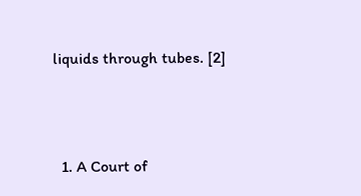liquids through tubes. [2]



  1. A Court of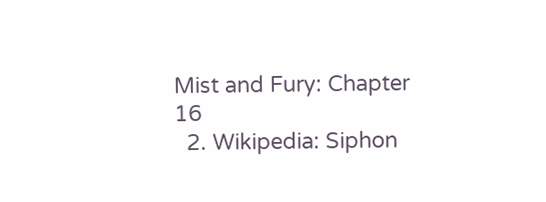Mist and Fury: Chapter 16
  2. Wikipedia: Siphon